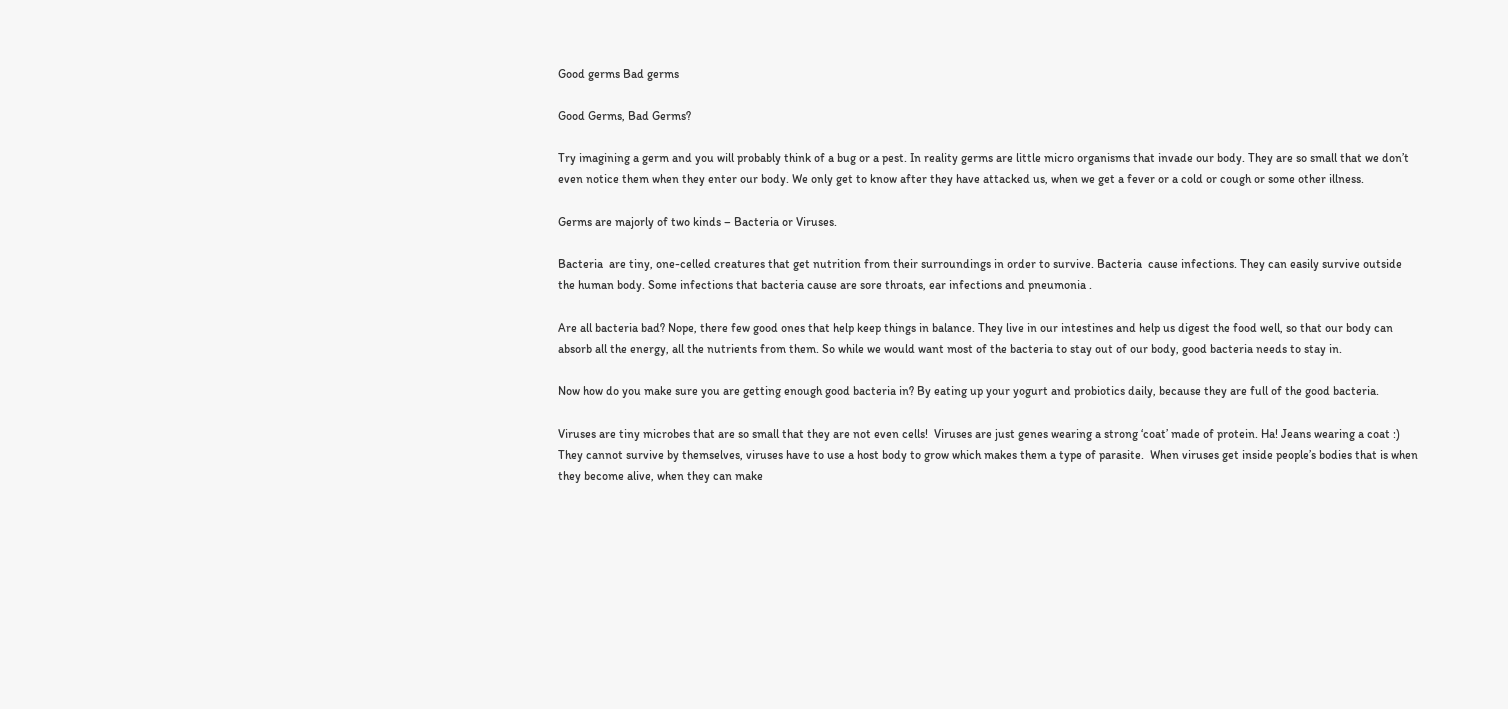Good germs Bad germs

Good Germs, Bad Germs?

Try imagining a germ and you will probably think of a bug or a pest. In reality germs are little micro organisms that invade our body. They are so small that we don’t even notice them when they enter our body. We only get to know after they have attacked us, when we get a fever or a cold or cough or some other illness.

Germs are majorly of two kinds – Bacteria or Viruses.

Bacteria  are tiny, one-celled creatures that get nutrition from their surroundings in order to survive. Bacteria  cause infections. They can easily survive outside the human body. Some infections that bacteria cause are sore throats, ear infections and pneumonia .

Are all bacteria bad? Nope, there few good ones that help keep things in balance. They live in our intestines and help us digest the food well, so that our body can absorb all the energy, all the nutrients from them. So while we would want most of the bacteria to stay out of our body, good bacteria needs to stay in.

Now how do you make sure you are getting enough good bacteria in? By eating up your yogurt and probiotics daily, because they are full of the good bacteria.

Viruses are tiny microbes that are so small that they are not even cells!  Viruses are just genes wearing a strong ‘coat’ made of protein. Ha! Jeans wearing a coat :) They cannot survive by themselves, viruses have to use a host body to grow which makes them a type of parasite.  When viruses get inside people’s bodies that is when they become alive, when they can make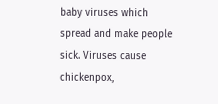baby viruses which spread and make people sick. Viruses cause chickenpox,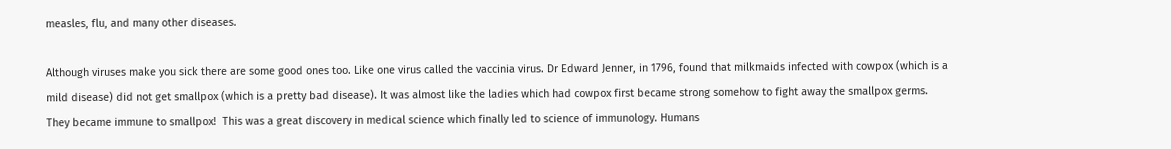measles, flu, and many other diseases.

Although viruses make you sick there are some good ones too. Like one virus called the vaccinia virus. Dr Edward Jenner, in 1796, found that milkmaids infected with cowpox (which is a mild disease) did not get smallpox (which is a pretty bad disease). It was almost like the ladies which had cowpox first became strong somehow to fight away the smallpox germs. They became immune to smallpox!  This was a great discovery in medical science which finally led to science of immunology. Humans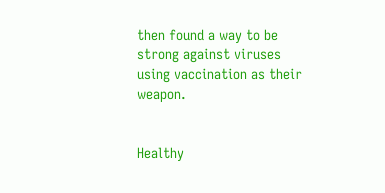then found a way to be strong against viruses using vaccination as their weapon.


Healthy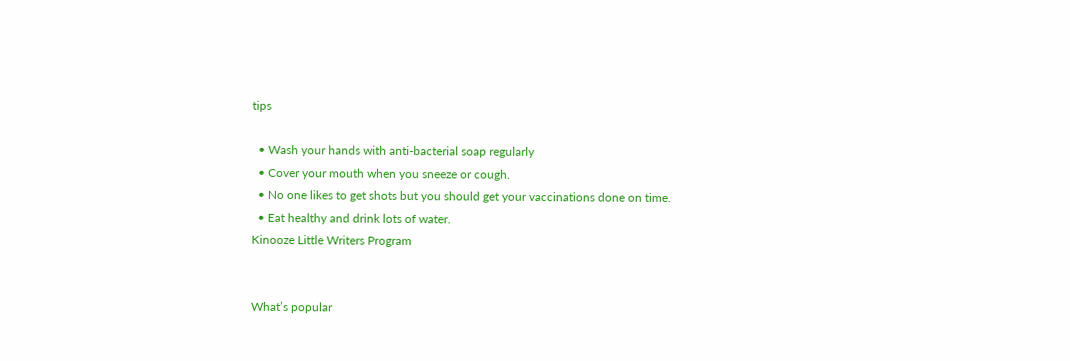tips

  • Wash your hands with anti-bacterial soap regularly
  • Cover your mouth when you sneeze or cough.
  • No one likes to get shots but you should get your vaccinations done on time.
  • Eat healthy and drink lots of water.
Kinooze Little Writers Program


What’s popular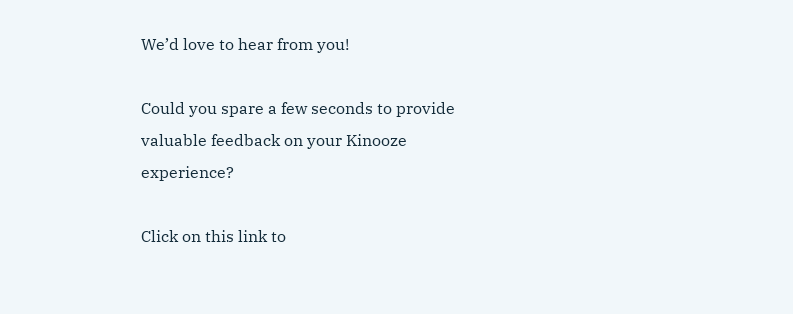We’d love to hear from you!

Could you spare a few seconds to provide valuable feedback on your Kinooze experience?

Click on this link to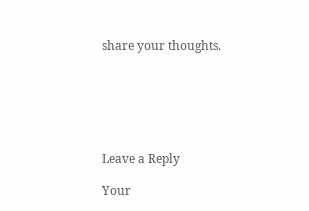share your thoughts.






Leave a Reply

Your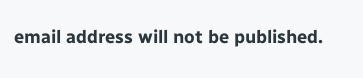email address will not be published.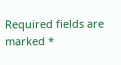Required fields are marked *